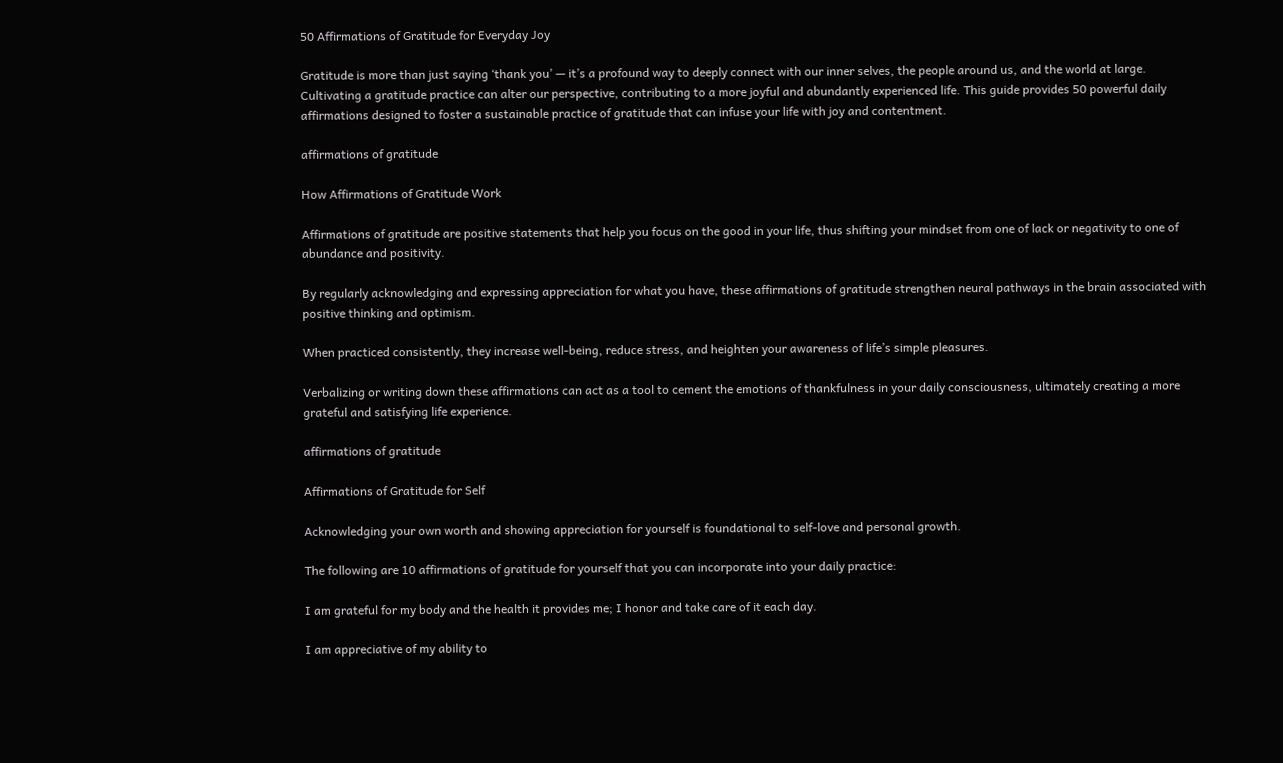50 Affirmations of Gratitude for Everyday Joy

Gratitude is more than just saying ‘thank you’ — it’s a profound way to deeply connect with our inner selves, the people around us, and the world at large. Cultivating a gratitude practice can alter our perspective, contributing to a more joyful and abundantly experienced life. This guide provides 50 powerful daily affirmations designed to foster a sustainable practice of gratitude that can infuse your life with joy and contentment.

affirmations of gratitude

How Affirmations of Gratitude Work

Affirmations of gratitude are positive statements that help you focus on the good in your life, thus shifting your mindset from one of lack or negativity to one of abundance and positivity.

By regularly acknowledging and expressing appreciation for what you have, these affirmations of gratitude strengthen neural pathways in the brain associated with positive thinking and optimism.

When practiced consistently, they increase well-being, reduce stress, and heighten your awareness of life’s simple pleasures.

Verbalizing or writing down these affirmations can act as a tool to cement the emotions of thankfulness in your daily consciousness, ultimately creating a more grateful and satisfying life experience.

affirmations of gratitude

Affirmations of Gratitude for Self

Acknowledging your own worth and showing appreciation for yourself is foundational to self-love and personal growth.

The following are 10 affirmations of gratitude for yourself that you can incorporate into your daily practice:

I am grateful for my body and the health it provides me; I honor and take care of it each day.

I am appreciative of my ability to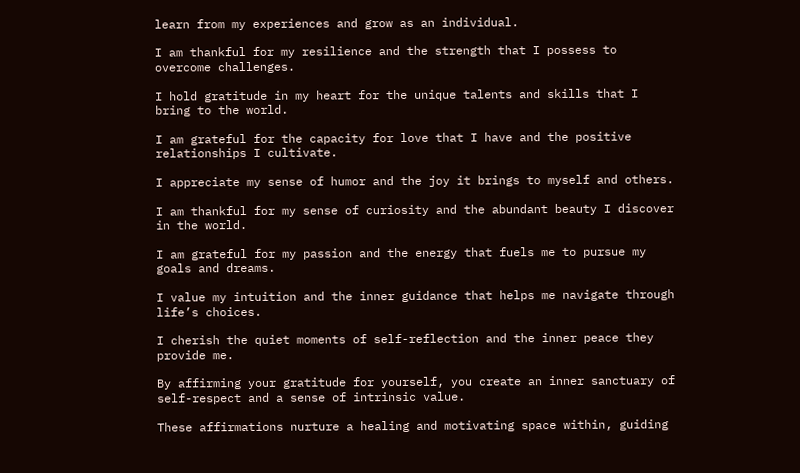learn from my experiences and grow as an individual.

I am thankful for my resilience and the strength that I possess to overcome challenges.

I hold gratitude in my heart for the unique talents and skills that I bring to the world.

I am grateful for the capacity for love that I have and the positive relationships I cultivate.

I appreciate my sense of humor and the joy it brings to myself and others.

I am thankful for my sense of curiosity and the abundant beauty I discover in the world.

I am grateful for my passion and the energy that fuels me to pursue my goals and dreams.

I value my intuition and the inner guidance that helps me navigate through life’s choices.

I cherish the quiet moments of self-reflection and the inner peace they provide me.

By affirming your gratitude for yourself, you create an inner sanctuary of self-respect and a sense of intrinsic value.

These affirmations nurture a healing and motivating space within, guiding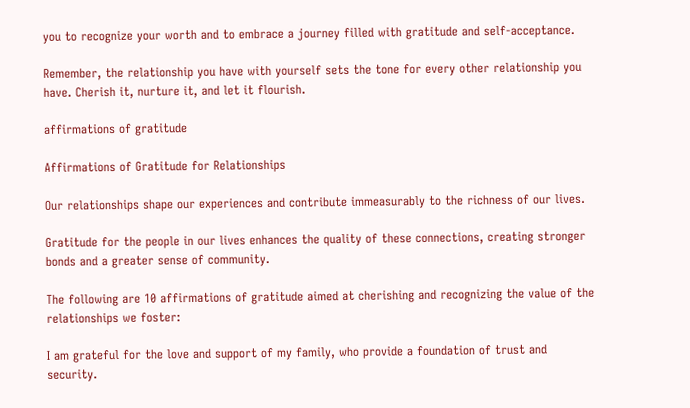you to recognize your worth and to embrace a journey filled with gratitude and self-acceptance.

Remember, the relationship you have with yourself sets the tone for every other relationship you have. Cherish it, nurture it, and let it flourish.

affirmations of gratitude

Affirmations of Gratitude for Relationships

Our relationships shape our experiences and contribute immeasurably to the richness of our lives.

Gratitude for the people in our lives enhances the quality of these connections, creating stronger bonds and a greater sense of community.

The following are 10 affirmations of gratitude aimed at cherishing and recognizing the value of the relationships we foster:

I am grateful for the love and support of my family, who provide a foundation of trust and security.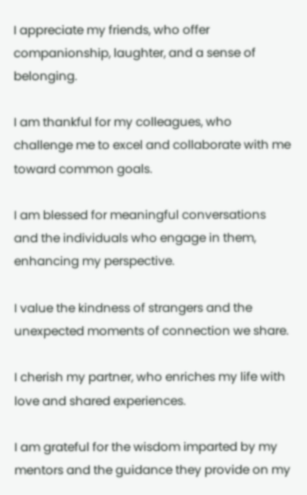I appreciate my friends, who offer companionship, laughter, and a sense of belonging.

I am thankful for my colleagues, who challenge me to excel and collaborate with me toward common goals.

I am blessed for meaningful conversations and the individuals who engage in them, enhancing my perspective.

I value the kindness of strangers and the unexpected moments of connection we share.

I cherish my partner, who enriches my life with love and shared experiences.

I am grateful for the wisdom imparted by my mentors and the guidance they provide on my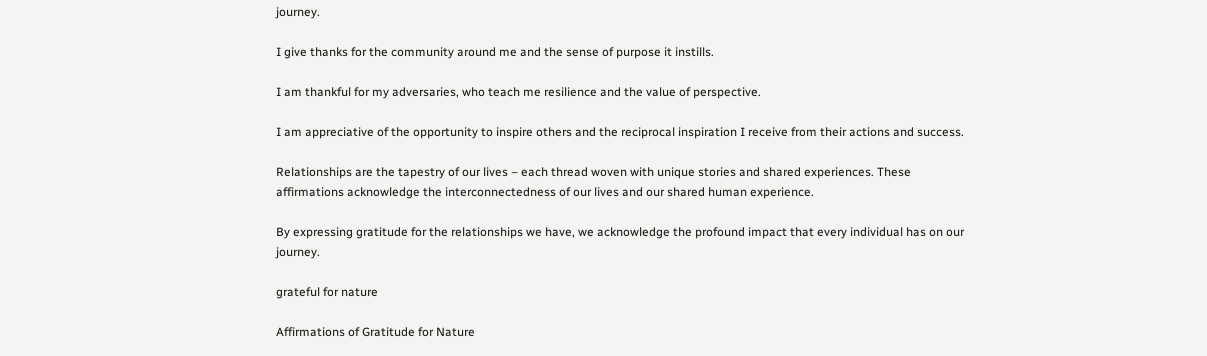journey.

I give thanks for the community around me and the sense of purpose it instills.

I am thankful for my adversaries, who teach me resilience and the value of perspective.

I am appreciative of the opportunity to inspire others and the reciprocal inspiration I receive from their actions and success.

Relationships are the tapestry of our lives – each thread woven with unique stories and shared experiences. These affirmations acknowledge the interconnectedness of our lives and our shared human experience.

By expressing gratitude for the relationships we have, we acknowledge the profound impact that every individual has on our journey.

grateful for nature

Affirmations of Gratitude for Nature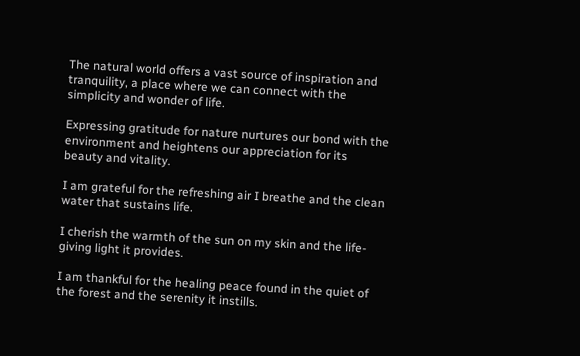The natural world offers a vast source of inspiration and tranquility, a place where we can connect with the simplicity and wonder of life.

Expressing gratitude for nature nurtures our bond with the environment and heightens our appreciation for its beauty and vitality.

I am grateful for the refreshing air I breathe and the clean water that sustains life.

I cherish the warmth of the sun on my skin and the life-giving light it provides.

I am thankful for the healing peace found in the quiet of the forest and the serenity it instills.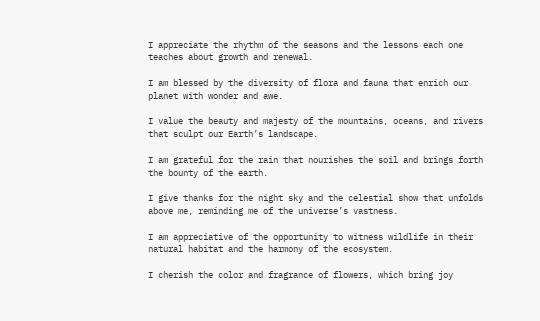I appreciate the rhythm of the seasons and the lessons each one teaches about growth and renewal.

I am blessed by the diversity of flora and fauna that enrich our planet with wonder and awe.

I value the beauty and majesty of the mountains, oceans, and rivers that sculpt our Earth’s landscape.

I am grateful for the rain that nourishes the soil and brings forth the bounty of the earth.

I give thanks for the night sky and the celestial show that unfolds above me, reminding me of the universe’s vastness.

I am appreciative of the opportunity to witness wildlife in their natural habitat and the harmony of the ecosystem.

I cherish the color and fragrance of flowers, which bring joy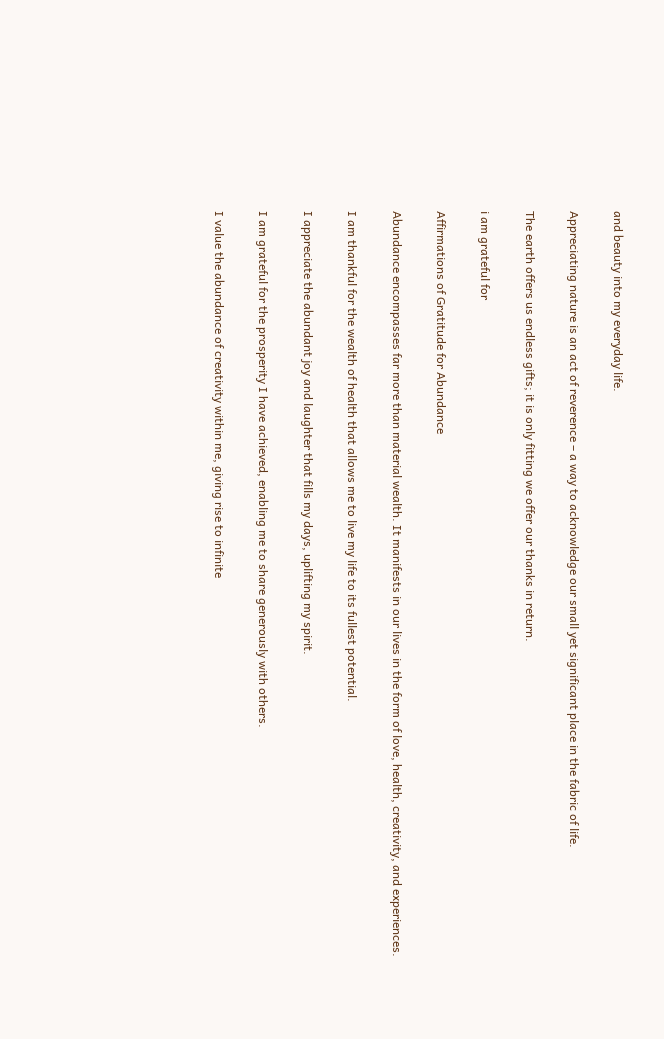and beauty into my everyday life.

Appreciating nature is an act of reverence – a way to acknowledge our small yet significant place in the fabric of life.

The earth offers us endless gifts; it is only fitting we offer our thanks in return.

i am grateful for

Affirmations of Gratitude for Abundance

Abundance encompasses far more than material wealth. It manifests in our lives in the form of love, health, creativity, and experiences.

I am thankful for the wealth of health that allows me to live my life to its fullest potential.

I appreciate the abundant joy and laughter that fills my days, uplifting my spirit.

I am grateful for the prosperity I have achieved, enabling me to share generously with others.

I value the abundance of creativity within me, giving rise to infinite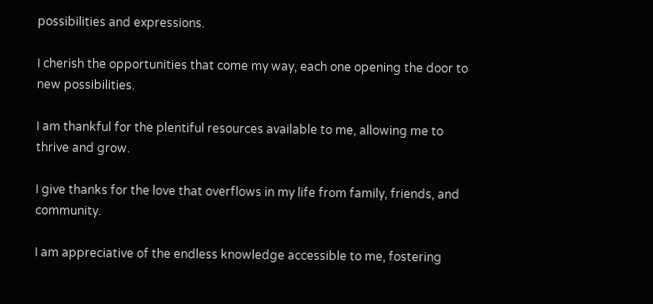possibilities and expressions.

I cherish the opportunities that come my way, each one opening the door to new possibilities.

I am thankful for the plentiful resources available to me, allowing me to thrive and grow.

I give thanks for the love that overflows in my life from family, friends, and community.

I am appreciative of the endless knowledge accessible to me, fostering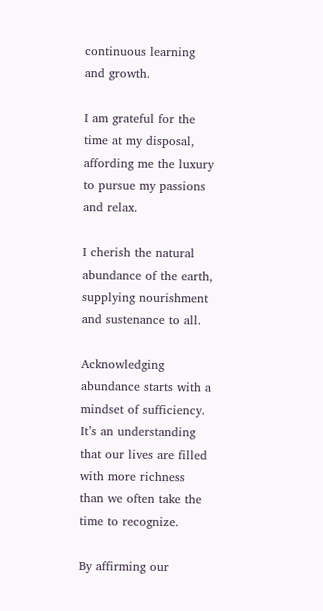continuous learning and growth.

I am grateful for the time at my disposal, affording me the luxury to pursue my passions and relax.

I cherish the natural abundance of the earth, supplying nourishment and sustenance to all.

Acknowledging abundance starts with a mindset of sufficiency. It’s an understanding that our lives are filled with more richness than we often take the time to recognize.

By affirming our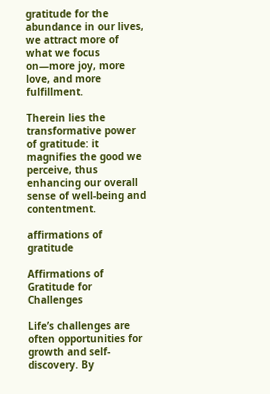gratitude for the abundance in our lives, we attract more of what we focus on—more joy, more love, and more fulfillment.

Therein lies the transformative power of gratitude: it magnifies the good we perceive, thus enhancing our overall sense of well-being and contentment.

affirmations of gratitude

Affirmations of Gratitude for Challenges

Life’s challenges are often opportunities for growth and self-discovery. By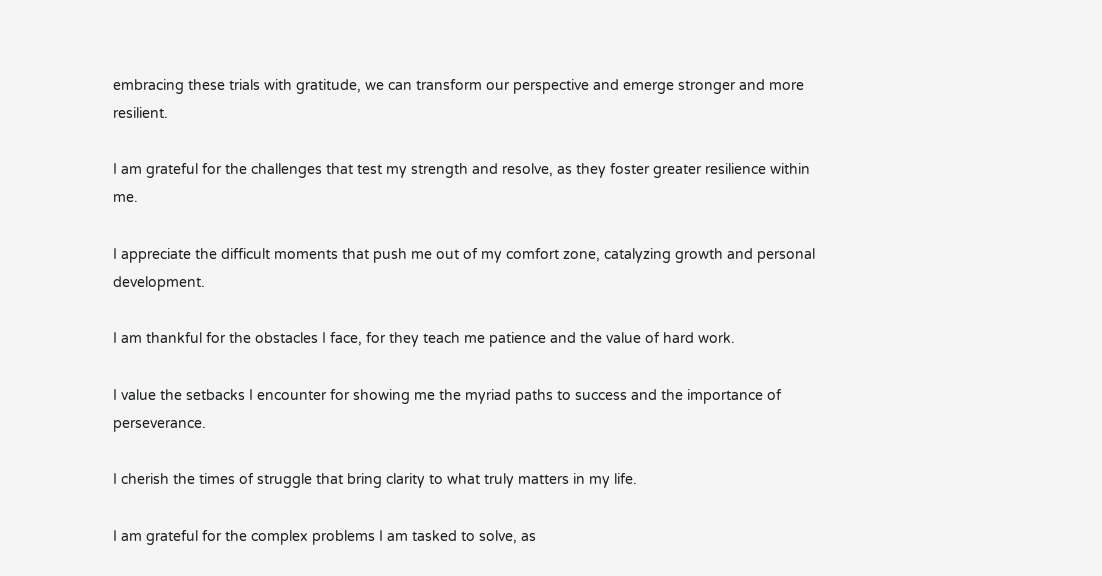embracing these trials with gratitude, we can transform our perspective and emerge stronger and more resilient.

I am grateful for the challenges that test my strength and resolve, as they foster greater resilience within me.

I appreciate the difficult moments that push me out of my comfort zone, catalyzing growth and personal development.

I am thankful for the obstacles I face, for they teach me patience and the value of hard work.

I value the setbacks I encounter for showing me the myriad paths to success and the importance of perseverance.

I cherish the times of struggle that bring clarity to what truly matters in my life.

I am grateful for the complex problems I am tasked to solve, as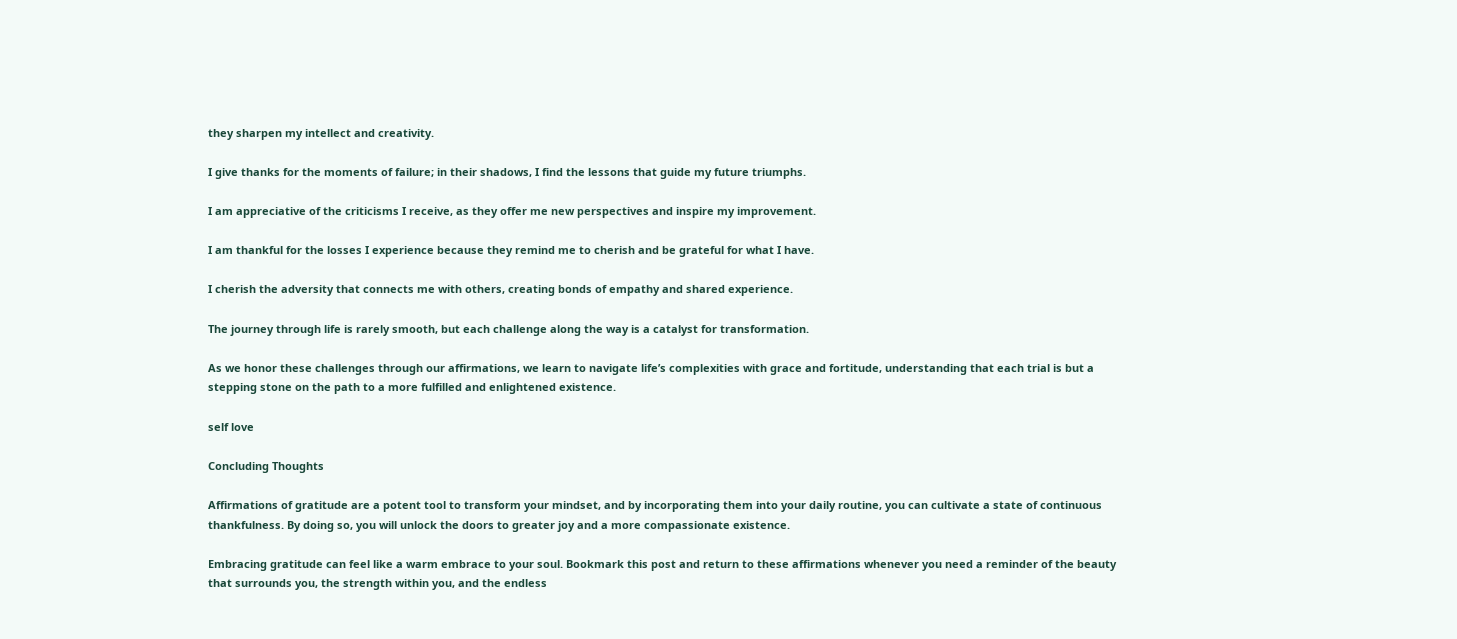they sharpen my intellect and creativity.

I give thanks for the moments of failure; in their shadows, I find the lessons that guide my future triumphs.

I am appreciative of the criticisms I receive, as they offer me new perspectives and inspire my improvement.

I am thankful for the losses I experience because they remind me to cherish and be grateful for what I have.

I cherish the adversity that connects me with others, creating bonds of empathy and shared experience.

The journey through life is rarely smooth, but each challenge along the way is a catalyst for transformation.

As we honor these challenges through our affirmations, we learn to navigate life’s complexities with grace and fortitude, understanding that each trial is but a stepping stone on the path to a more fulfilled and enlightened existence.

self love

Concluding Thoughts

Affirmations of gratitude are a potent tool to transform your mindset, and by incorporating them into your daily routine, you can cultivate a state of continuous thankfulness. By doing so, you will unlock the doors to greater joy and a more compassionate existence.

Embracing gratitude can feel like a warm embrace to your soul. Bookmark this post and return to these affirmations whenever you need a reminder of the beauty that surrounds you, the strength within you, and the endless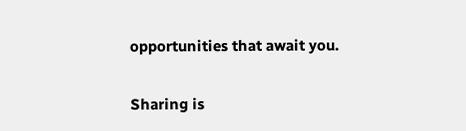opportunities that await you.

Sharing is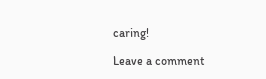caring!

Leave a comment